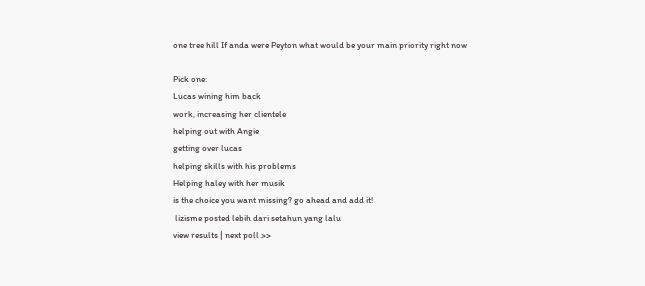one tree hill If anda were Peyton what would be your main priority right now

Pick one:
Lucas wining him back
work, increasing her clientele
helping out with Angie
getting over lucas
helping skills with his problems
Helping haley with her musik
is the choice you want missing? go ahead and add it!
 lizisme posted lebih dari setahun yang lalu
view results | next poll >>